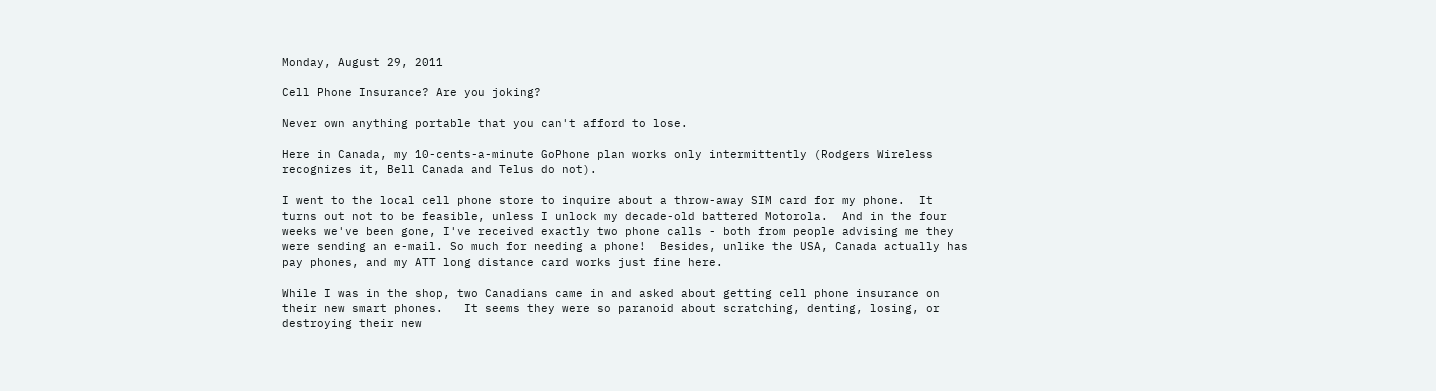Monday, August 29, 2011

Cell Phone Insurance? Are you joking?

Never own anything portable that you can't afford to lose.

Here in Canada, my 10-cents-a-minute GoPhone plan works only intermittently (Rodgers Wireless recognizes it, Bell Canada and Telus do not).

I went to the local cell phone store to inquire about a throw-away SIM card for my phone.  It turns out not to be feasible, unless I unlock my decade-old battered Motorola.  And in the four weeks we've been gone, I've received exactly two phone calls - both from people advising me they were sending an e-mail. So much for needing a phone!  Besides, unlike the USA, Canada actually has pay phones, and my ATT long distance card works just fine here.

While I was in the shop, two Canadians came in and asked about getting cell phone insurance on their new smart phones.   It seems they were so paranoid about scratching, denting, losing, or destroying their new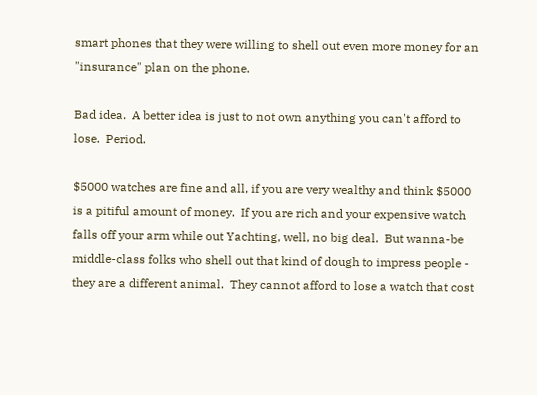smart phones that they were willing to shell out even more money for an "insurance" plan on the phone.

Bad idea.  A better idea is just to not own anything you can't afford to lose.  Period.

$5000 watches are fine and all, if you are very wealthy and think $5000 is a pitiful amount of money.  If you are rich and your expensive watch falls off your arm while out Yachting, well, no big deal.  But wanna-be middle-class folks who shell out that kind of dough to impress people - they are a different animal.  They cannot afford to lose a watch that cost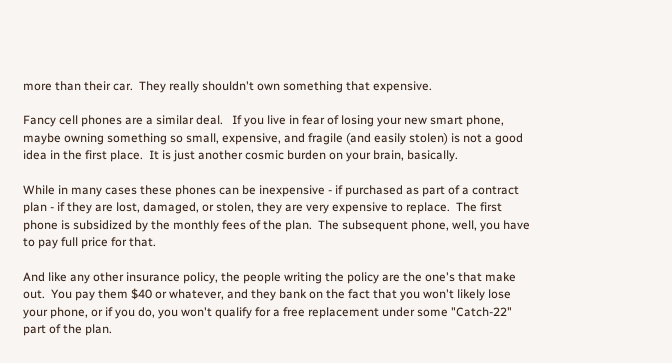more than their car.  They really shouldn't own something that expensive.

Fancy cell phones are a similar deal.   If you live in fear of losing your new smart phone, maybe owning something so small, expensive, and fragile (and easily stolen) is not a good idea in the first place.  It is just another cosmic burden on your brain, basically.

While in many cases these phones can be inexpensive - if purchased as part of a contract plan - if they are lost, damaged, or stolen, they are very expensive to replace.  The first phone is subsidized by the monthly fees of the plan.  The subsequent phone, well, you have to pay full price for that.

And like any other insurance policy, the people writing the policy are the one's that make out.  You pay them $40 or whatever, and they bank on the fact that you won't likely lose your phone, or if you do, you won't qualify for a free replacement under some "Catch-22" part of the plan.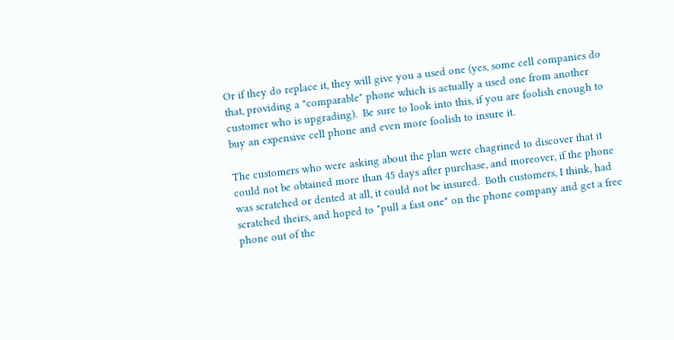Or if they do replace it, they will give you a used one (yes, some cell companies do that, providing a "comparable" phone which is actually a used one from another customer who is upgrading).  Be sure to look into this, if you are foolish enough to buy an expensive cell phone and even more foolish to insure it.

The customers who were asking about the plan were chagrined to discover that it could not be obtained more than 45 days after purchase, and moreover, if the phone was scratched or dented at all, it could not be insured.  Both customers, I think, had scratched theirs, and hoped to "pull a fast one" on the phone company and get a free phone out of the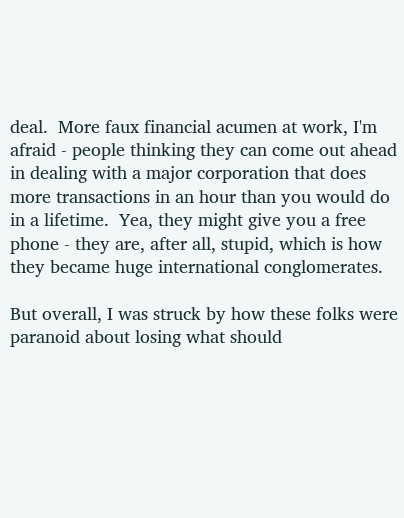deal.  More faux financial acumen at work, I'm afraid - people thinking they can come out ahead in dealing with a major corporation that does more transactions in an hour than you would do in a lifetime.  Yea, they might give you a free phone - they are, after all, stupid, which is how they became huge international conglomerates.

But overall, I was struck by how these folks were paranoid about losing what should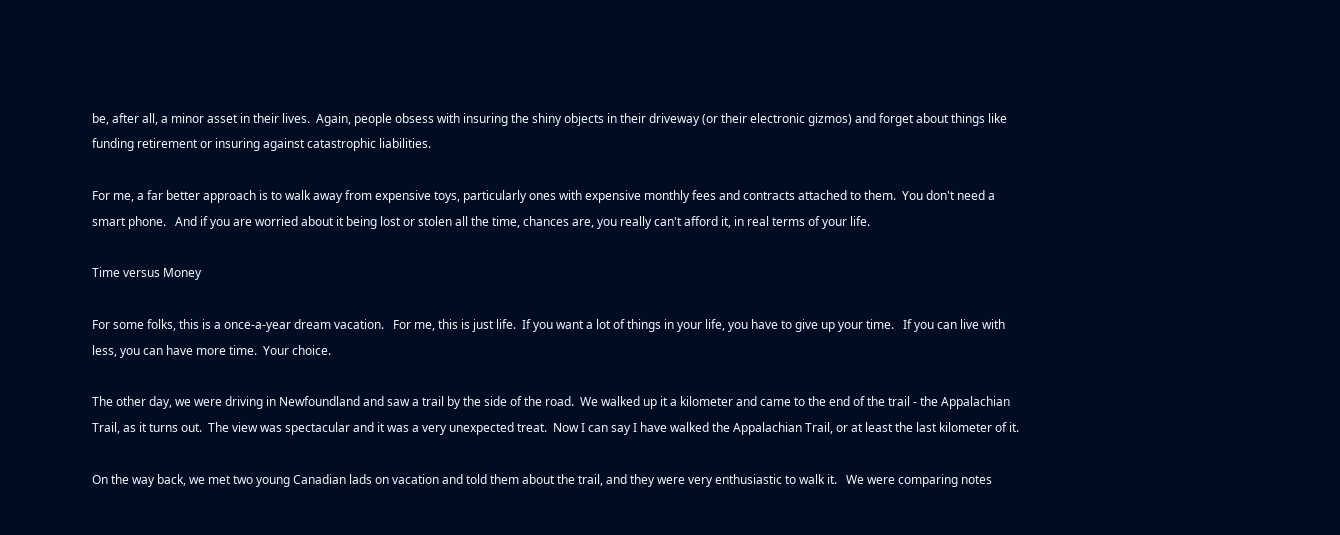be, after all, a minor asset in their lives.  Again, people obsess with insuring the shiny objects in their driveway (or their electronic gizmos) and forget about things like funding retirement or insuring against catastrophic liabilities.

For me, a far better approach is to walk away from expensive toys, particularly ones with expensive monthly fees and contracts attached to them.  You don't need a smart phone.   And if you are worried about it being lost or stolen all the time, chances are, you really can't afford it, in real terms of your life.

Time versus Money

For some folks, this is a once-a-year dream vacation.   For me, this is just life.  If you want a lot of things in your life, you have to give up your time.   If you can live with less, you can have more time.  Your choice.

The other day, we were driving in Newfoundland and saw a trail by the side of the road.  We walked up it a kilometer and came to the end of the trail - the Appalachian Trail, as it turns out.  The view was spectacular and it was a very unexpected treat.  Now I can say I have walked the Appalachian Trail, or at least the last kilometer of it.

On the way back, we met two young Canadian lads on vacation and told them about the trail, and they were very enthusiastic to walk it.   We were comparing notes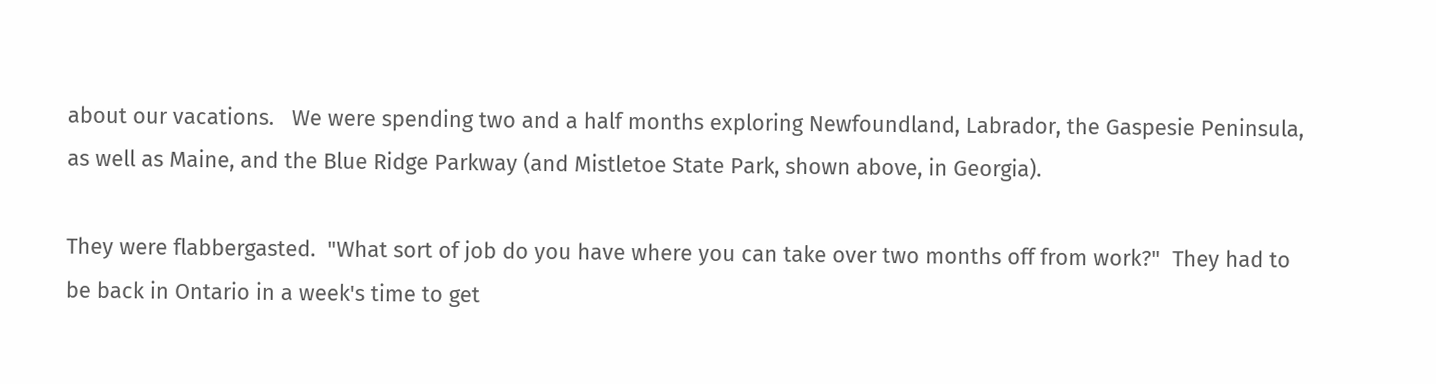about our vacations.   We were spending two and a half months exploring Newfoundland, Labrador, the Gaspesie Peninsula, as well as Maine, and the Blue Ridge Parkway (and Mistletoe State Park, shown above, in Georgia).

They were flabbergasted.  "What sort of job do you have where you can take over two months off from work?"  They had to be back in Ontario in a week's time to get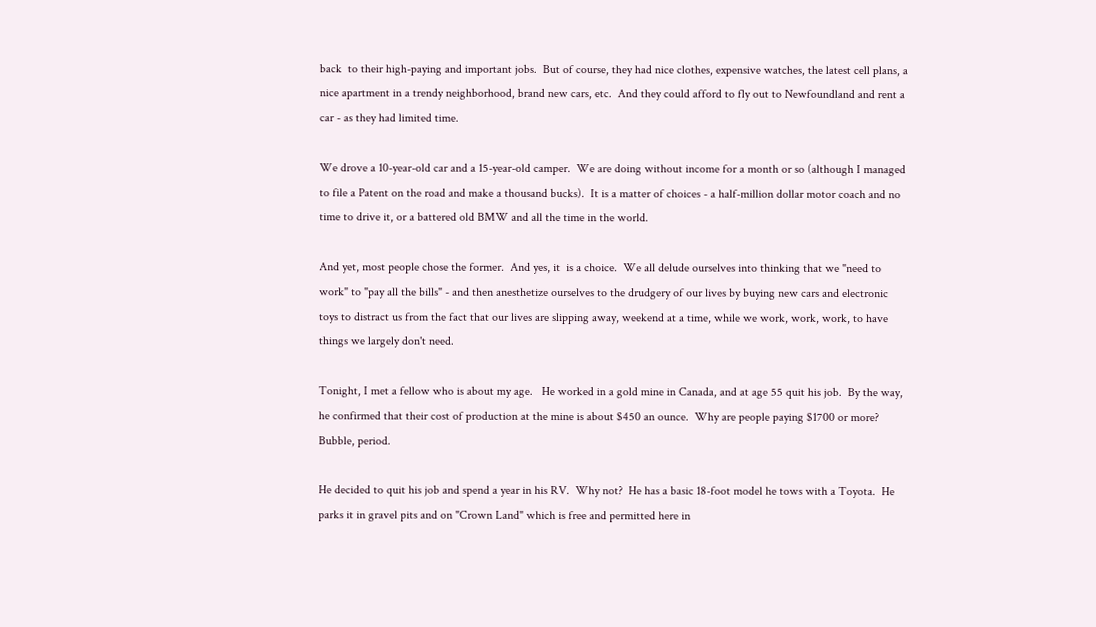back  to their high-paying and important jobs.  But of course, they had nice clothes, expensive watches, the latest cell plans, a nice apartment in a trendy neighborhood, brand new cars, etc.  And they could afford to fly out to Newfoundland and rent a car - as they had limited time.

We drove a 10-year-old car and a 15-year-old camper.  We are doing without income for a month or so (although I managed to file a Patent on the road and make a thousand bucks).  It is a matter of choices - a half-million dollar motor coach and no time to drive it, or a battered old BMW and all the time in the world.

And yet, most people chose the former.  And yes, it  is a choice.  We all delude ourselves into thinking that we "need to work" to "pay all the bills" - and then anesthetize ourselves to the drudgery of our lives by buying new cars and electronic toys to distract us from the fact that our lives are slipping away, weekend at a time, while we work, work, work, to have things we largely don't need.

Tonight, I met a fellow who is about my age.   He worked in a gold mine in Canada, and at age 55 quit his job.  By the way, he confirmed that their cost of production at the mine is about $450 an ounce.  Why are people paying $1700 or more?  Bubble, period.

He decided to quit his job and spend a year in his RV.  Why not?  He has a basic 18-foot model he tows with a Toyota.  He parks it in gravel pits and on "Crown Land" which is free and permitted here in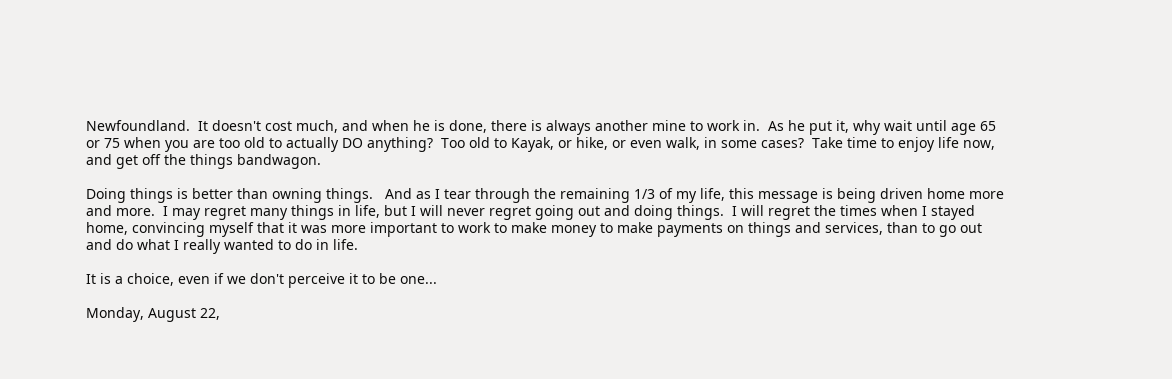Newfoundland.  It doesn't cost much, and when he is done, there is always another mine to work in.  As he put it, why wait until age 65 or 75 when you are too old to actually DO anything?  Too old to Kayak, or hike, or even walk, in some cases?  Take time to enjoy life now, and get off the things bandwagon.

Doing things is better than owning things.   And as I tear through the remaining 1/3 of my life, this message is being driven home more and more.  I may regret many things in life, but I will never regret going out and doing things.  I will regret the times when I stayed home, convincing myself that it was more important to work to make money to make payments on things and services, than to go out and do what I really wanted to do in life.

It is a choice, even if we don't perceive it to be one...

Monday, August 22,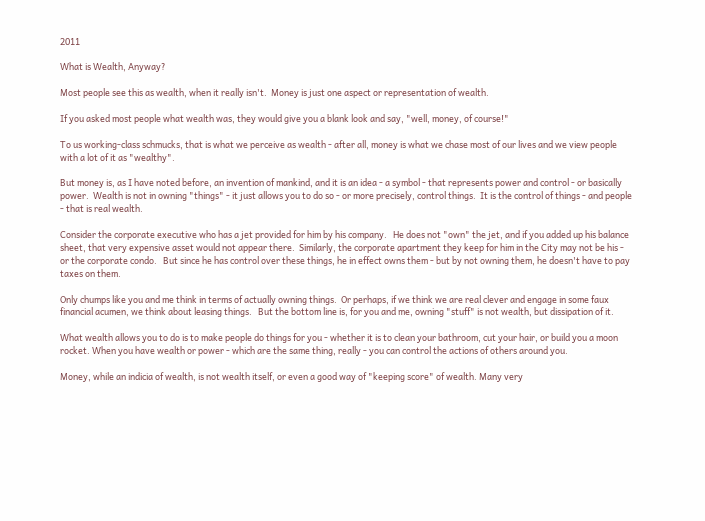2011

What is Wealth, Anyway?

Most people see this as wealth, when it really isn't.  Money is just one aspect or representation of wealth.

If you asked most people what wealth was, they would give you a blank look and say, "well, money, of course!"

To us working-class schmucks, that is what we perceive as wealth - after all, money is what we chase most of our lives and we view people with a lot of it as "wealthy".

But money is, as I have noted before, an invention of mankind, and it is an idea - a symbol - that represents power and control - or basically power.  Wealth is not in owning "things" - it just allows you to do so - or more precisely, control things.  It is the control of things - and people - that is real wealth.

Consider the corporate executive who has a jet provided for him by his company.   He does not "own" the jet, and if you added up his balance sheet, that very expensive asset would not appear there.  Similarly, the corporate apartment they keep for him in the City may not be his - or the corporate condo.   But since he has control over these things, he in effect owns them - but by not owning them, he doesn't have to pay taxes on them.

Only chumps like you and me think in terms of actually owning things.  Or perhaps, if we think we are real clever and engage in some faux financial acumen, we think about leasing things.   But the bottom line is, for you and me, owning "stuff" is not wealth, but dissipation of it.

What wealth allows you to do is to make people do things for you - whether it is to clean your bathroom, cut your hair, or build you a moon rocket. When you have wealth or power - which are the same thing, really - you can control the actions of others around you.

Money, while an indicia of wealth, is not wealth itself, or even a good way of "keeping score" of wealth. Many very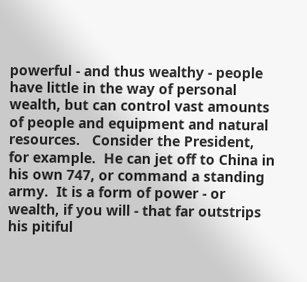powerful - and thus wealthy - people have little in the way of personal wealth, but can control vast amounts of people and equipment and natural resources.   Consider the President, for example.  He can jet off to China in his own 747, or command a standing army.  It is a form of power - or wealth, if you will - that far outstrips his pitiful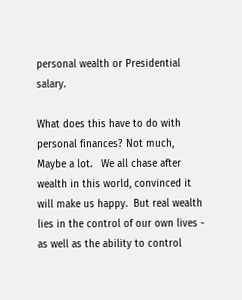personal wealth or Presidential salary.

What does this have to do with personal finances? Not much,  Maybe a lot.   We all chase after wealth in this world, convinced it will make us happy.  But real wealth lies in the control of our own lives - as well as the ability to control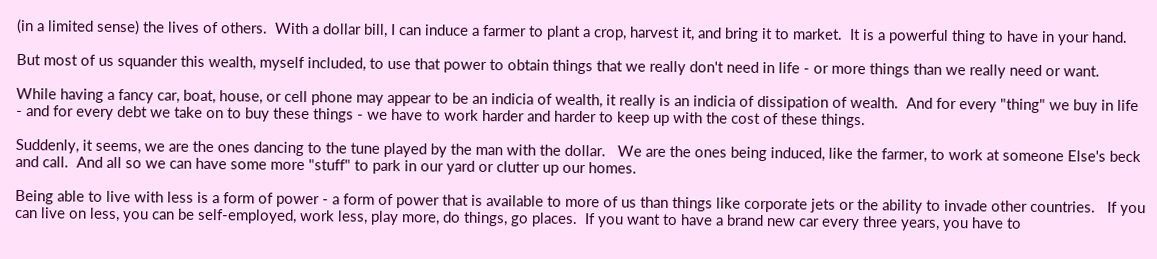(in a limited sense) the lives of others.  With a dollar bill, I can induce a farmer to plant a crop, harvest it, and bring it to market.  It is a powerful thing to have in your hand.

But most of us squander this wealth, myself included, to use that power to obtain things that we really don't need in life - or more things than we really need or want.

While having a fancy car, boat, house, or cell phone may appear to be an indicia of wealth, it really is an indicia of dissipation of wealth.  And for every "thing" we buy in life - and for every debt we take on to buy these things - we have to work harder and harder to keep up with the cost of these things.

Suddenly, it seems, we are the ones dancing to the tune played by the man with the dollar.   We are the ones being induced, like the farmer, to work at someone Else's beck and call.  And all so we can have some more "stuff" to park in our yard or clutter up our homes.

Being able to live with less is a form of power - a form of power that is available to more of us than things like corporate jets or the ability to invade other countries.   If you can live on less, you can be self-employed, work less, play more, do things, go places.  If you want to have a brand new car every three years, you have to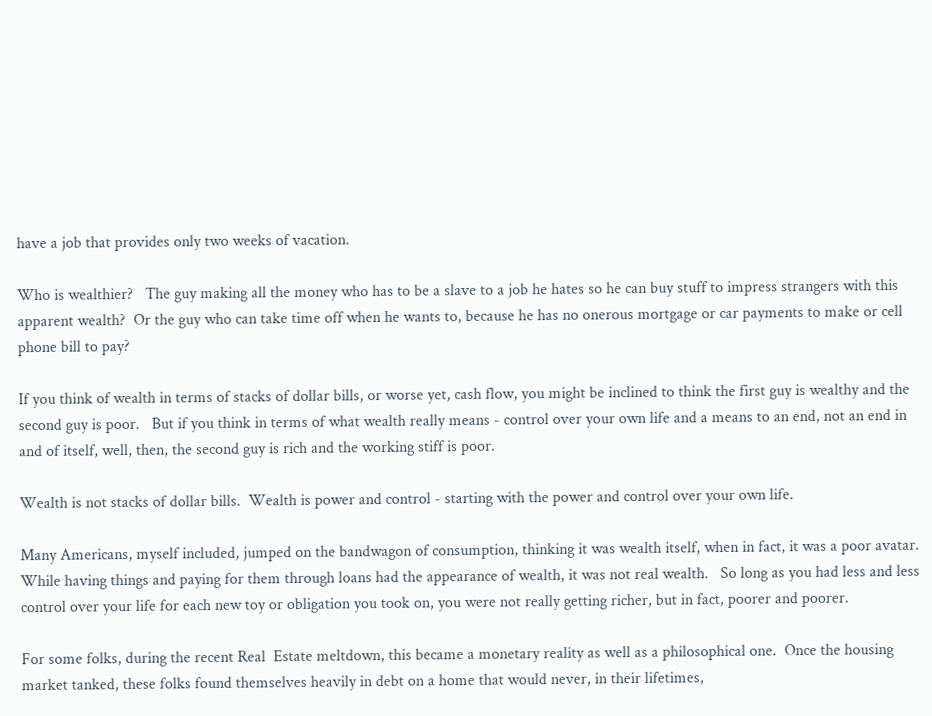have a job that provides only two weeks of vacation.

Who is wealthier?   The guy making all the money who has to be a slave to a job he hates so he can buy stuff to impress strangers with this apparent wealth?  Or the guy who can take time off when he wants to, because he has no onerous mortgage or car payments to make or cell phone bill to pay?

If you think of wealth in terms of stacks of dollar bills, or worse yet, cash flow, you might be inclined to think the first guy is wealthy and the second guy is poor.   But if you think in terms of what wealth really means - control over your own life and a means to an end, not an end in and of itself, well, then, the second guy is rich and the working stiff is poor.

Wealth is not stacks of dollar bills.  Wealth is power and control - starting with the power and control over your own life.

Many Americans, myself included, jumped on the bandwagon of consumption, thinking it was wealth itself, when in fact, it was a poor avatar.  While having things and paying for them through loans had the appearance of wealth, it was not real wealth.   So long as you had less and less control over your life for each new toy or obligation you took on, you were not really getting richer, but in fact, poorer and poorer.

For some folks, during the recent Real  Estate meltdown, this became a monetary reality as well as a philosophical one.  Once the housing market tanked, these folks found themselves heavily in debt on a home that would never, in their lifetimes,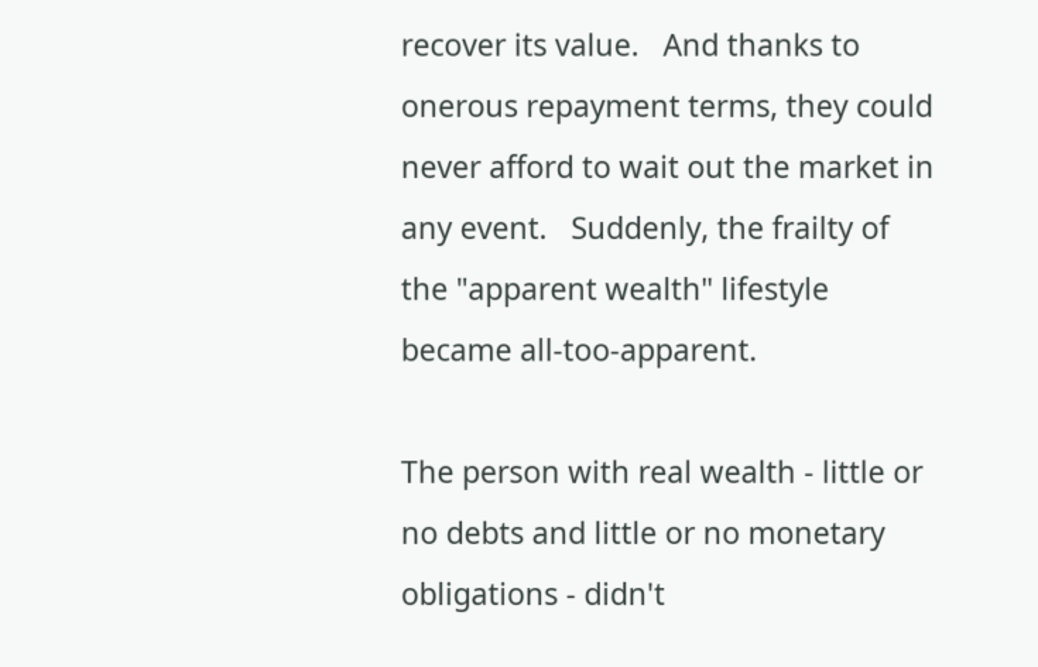recover its value.   And thanks to onerous repayment terms, they could never afford to wait out the market in any event.   Suddenly, the frailty of the "apparent wealth" lifestyle became all-too-apparent.

The person with real wealth - little or no debts and little or no monetary obligations - didn't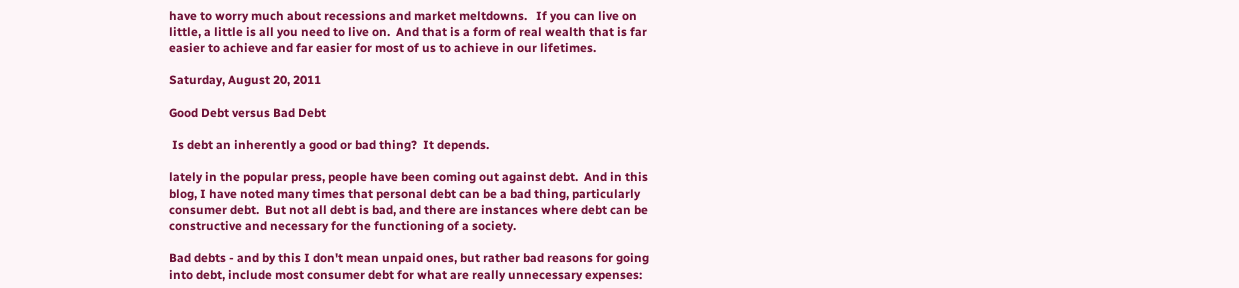have to worry much about recessions and market meltdowns.   If you can live on little, a little is all you need to live on.  And that is a form of real wealth that is far easier to achieve and far easier for most of us to achieve in our lifetimes.

Saturday, August 20, 2011

Good Debt versus Bad Debt

 Is debt an inherently a good or bad thing?  It depends.

lately in the popular press, people have been coming out against debt.  And in this blog, I have noted many times that personal debt can be a bad thing, particularly consumer debt.  But not all debt is bad, and there are instances where debt can be constructive and necessary for the functioning of a society.

Bad debts - and by this I don't mean unpaid ones, but rather bad reasons for going into debt, include most consumer debt for what are really unnecessary expenses: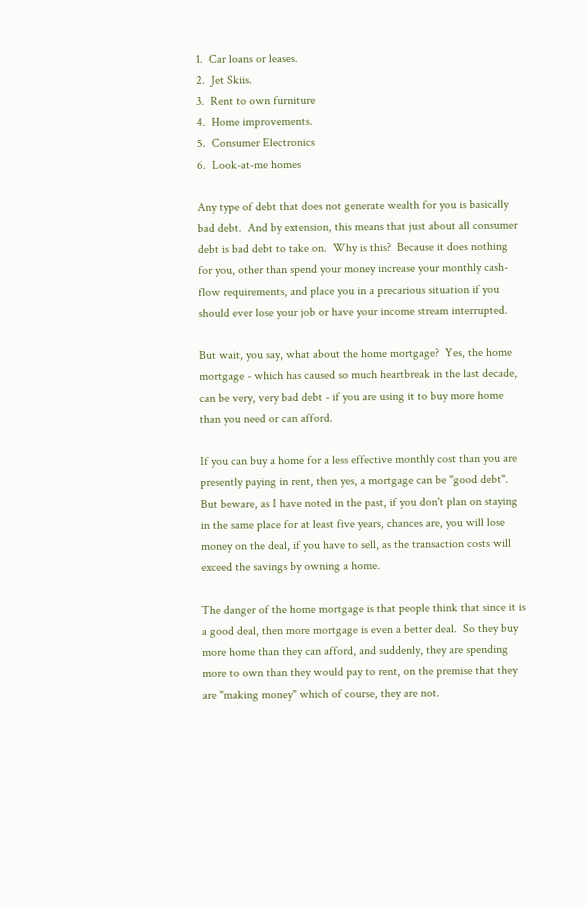1.  Car loans or leases.
2.  Jet Skiis.
3.  Rent to own furniture
4.  Home improvements.
5.  Consumer Electronics
6.  Look-at-me homes

Any type of debt that does not generate wealth for you is basically bad debt.  And by extension, this means that just about all consumer debt is bad debt to take on.  Why is this?  Because it does nothing for you, other than spend your money increase your monthly cash-flow requirements, and place you in a precarious situation if you should ever lose your job or have your income stream interrupted.

But wait, you say, what about the home mortgage?  Yes, the home mortgage - which has caused so much heartbreak in the last decade, can be very, very bad debt - if you are using it to buy more home than you need or can afford.

If you can buy a home for a less effective monthly cost than you are presently paying in rent, then yes, a mortgage can be "good debt".  But beware, as I have noted in the past, if you don't plan on staying in the same place for at least five years, chances are, you will lose money on the deal, if you have to sell, as the transaction costs will exceed the savings by owning a home.

The danger of the home mortgage is that people think that since it is a good deal, then more mortgage is even a better deal.  So they buy more home than they can afford, and suddenly, they are spending more to own than they would pay to rent, on the premise that they are "making money" which of course, they are not.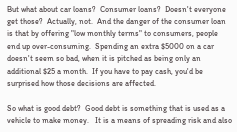But what about car loans?  Consumer loans?  Doesn't everyone get those?  Actually, not.  And the danger of the consumer loan is that by offering "low monthly terms" to consumers, people end up over-consuming.  Spending an extra $5000 on a car doesn't seem so bad, when it is pitched as being only an additional $25 a month.  If you have to pay cash, you'd be surprised how those decisions are affected.

So what is good debt?  Good debt is something that is used as a vehicle to make money.   It is a means of spreading risk and also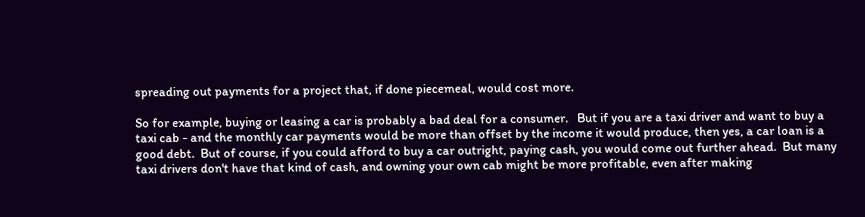spreading out payments for a project that, if done piecemeal, would cost more.

So for example, buying or leasing a car is probably a bad deal for a consumer.   But if you are a taxi driver and want to buy a taxi cab - and the monthly car payments would be more than offset by the income it would produce, then yes, a car loan is a good debt.  But of course, if you could afford to buy a car outright, paying cash, you would come out further ahead.  But many taxi drivers don't have that kind of cash, and owning your own cab might be more profitable, even after making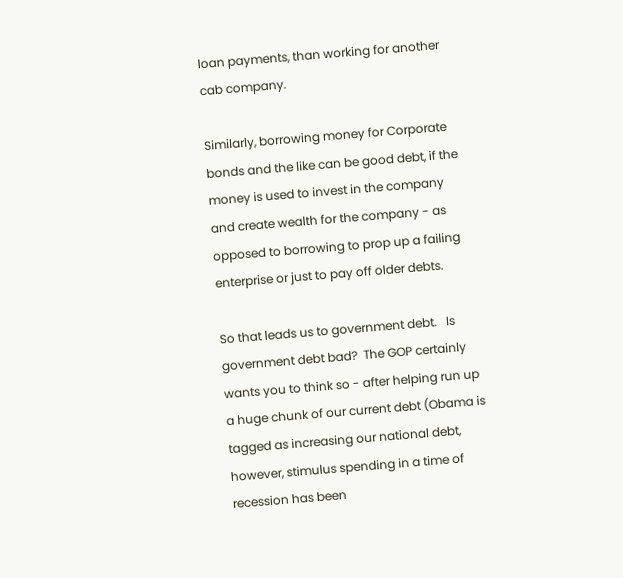loan payments, than working for another cab company.

Similarly, borrowing money for Corporate bonds and the like can be good debt, if the money is used to invest in the company and create wealth for the company - as opposed to borrowing to prop up a failing enterprise or just to pay off older debts.

So that leads us to government debt.   Is government debt bad?  The GOP certainly wants you to think so - after helping run up a huge chunk of our current debt (Obama is tagged as increasing our national debt, however, stimulus spending in a time of recession has been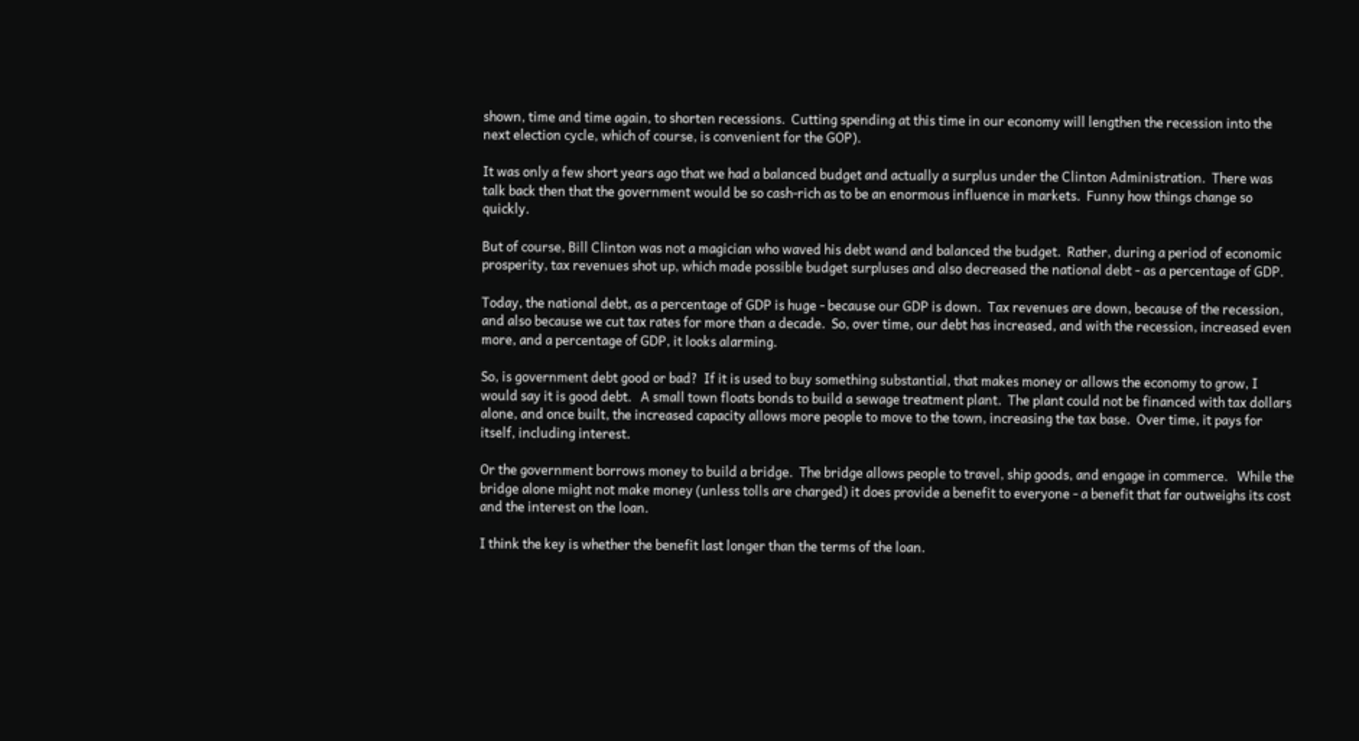shown, time and time again, to shorten recessions.  Cutting spending at this time in our economy will lengthen the recession into the next election cycle, which of course, is convenient for the GOP).

It was only a few short years ago that we had a balanced budget and actually a surplus under the Clinton Administration.  There was talk back then that the government would be so cash-rich as to be an enormous influence in markets.  Funny how things change so quickly.

But of course, Bill Clinton was not a magician who waved his debt wand and balanced the budget.  Rather, during a period of economic prosperity, tax revenues shot up, which made possible budget surpluses and also decreased the national debt - as a percentage of GDP.

Today, the national debt, as a percentage of GDP is huge - because our GDP is down.  Tax revenues are down, because of the recession, and also because we cut tax rates for more than a decade.  So, over time, our debt has increased, and with the recession, increased even more, and a percentage of GDP, it looks alarming.

So, is government debt good or bad?  If it is used to buy something substantial, that makes money or allows the economy to grow, I would say it is good debt.   A small town floats bonds to build a sewage treatment plant.  The plant could not be financed with tax dollars alone, and once built, the increased capacity allows more people to move to the town, increasing the tax base.  Over time, it pays for itself, including interest.

Or the government borrows money to build a bridge.  The bridge allows people to travel, ship goods, and engage in commerce.   While the bridge alone might not make money (unless tolls are charged) it does provide a benefit to everyone - a benefit that far outweighs its cost and the interest on the loan.

I think the key is whether the benefit last longer than the terms of the loan.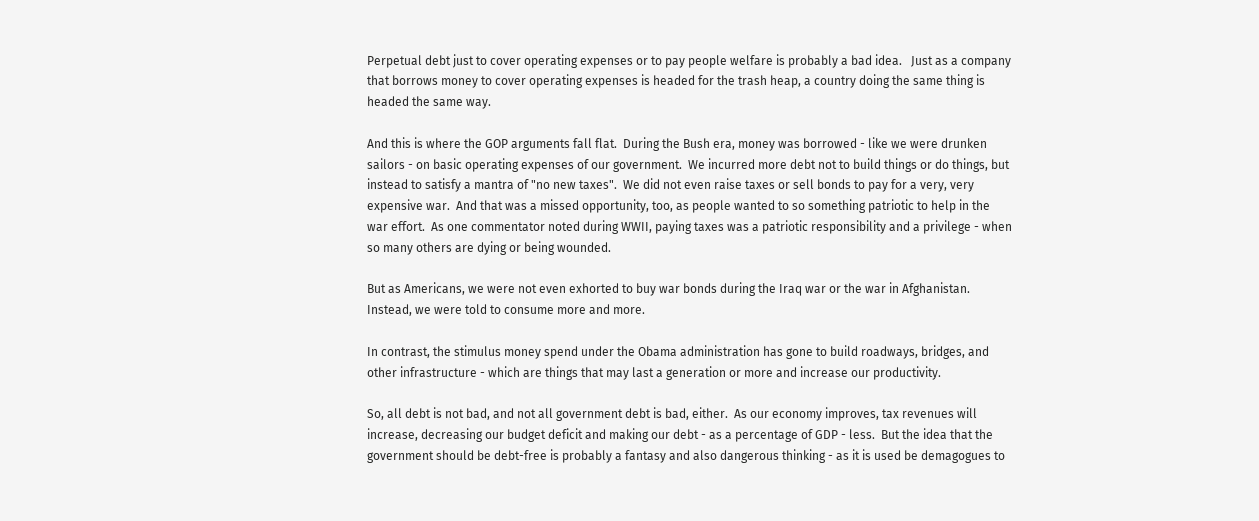Perpetual debt just to cover operating expenses or to pay people welfare is probably a bad idea.   Just as a company that borrows money to cover operating expenses is headed for the trash heap, a country doing the same thing is headed the same way.

And this is where the GOP arguments fall flat.  During the Bush era, money was borrowed - like we were drunken sailors - on basic operating expenses of our government.  We incurred more debt not to build things or do things, but instead to satisfy a mantra of "no new taxes".  We did not even raise taxes or sell bonds to pay for a very, very expensive war.  And that was a missed opportunity, too, as people wanted to so something patriotic to help in the war effort.  As one commentator noted during WWII, paying taxes was a patriotic responsibility and a privilege - when so many others are dying or being wounded.

But as Americans, we were not even exhorted to buy war bonds during the Iraq war or the war in Afghanistan.  Instead, we were told to consume more and more.

In contrast, the stimulus money spend under the Obama administration has gone to build roadways, bridges, and other infrastructure - which are things that may last a generation or more and increase our productivity.

So, all debt is not bad, and not all government debt is bad, either.  As our economy improves, tax revenues will increase, decreasing our budget deficit and making our debt - as a percentage of GDP - less.  But the idea that the government should be debt-free is probably a fantasy and also dangerous thinking - as it is used be demagogues to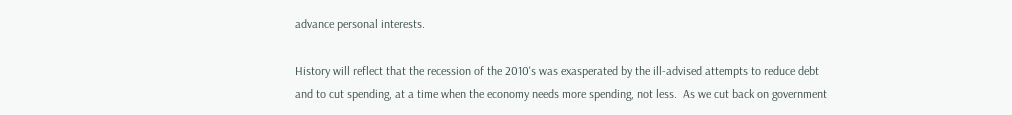advance personal interests.

History will reflect that the recession of the 2010's was exasperated by the ill-advised attempts to reduce debt and to cut spending, at a time when the economy needs more spending, not less.  As we cut back on government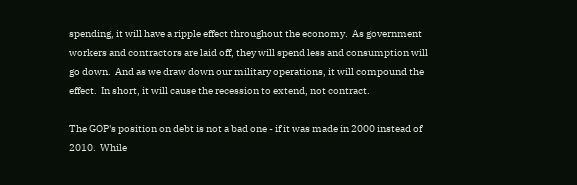spending, it will have a ripple effect throughout the economy.  As government workers and contractors are laid off, they will spend less and consumption will go down.  And as we draw down our military operations, it will compound the effect.  In short, it will cause the recession to extend, not contract.

The GOP's position on debt is not a bad one - if it was made in 2000 instead of 2010.  While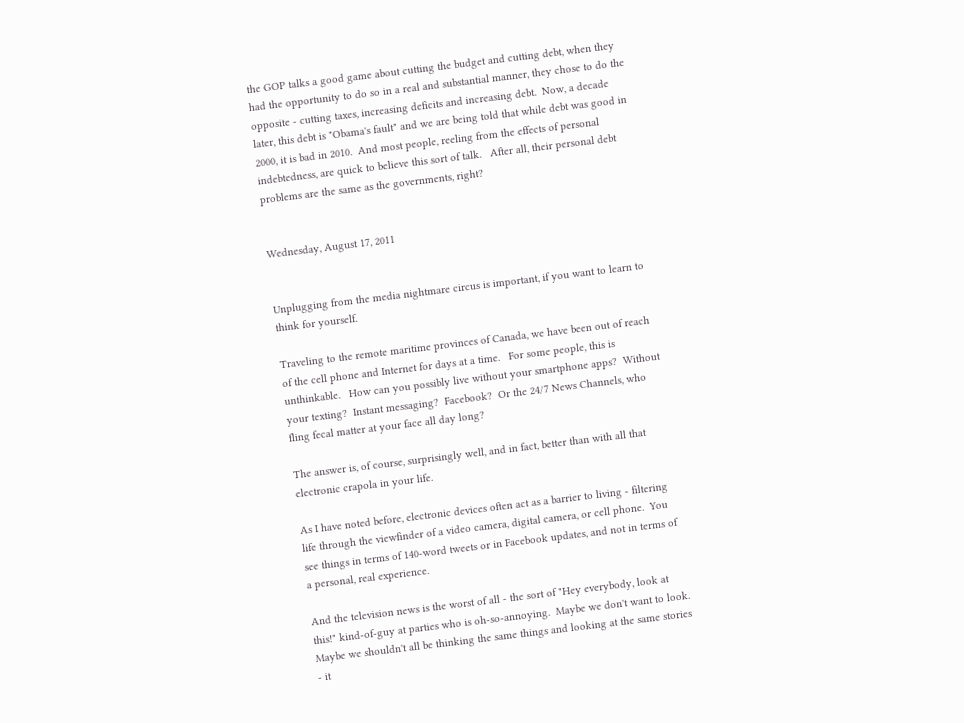the GOP talks a good game about cutting the budget and cutting debt, when they had the opportunity to do so in a real and substantial manner, they chose to do the opposite - cutting taxes, increasing deficits and increasing debt.  Now, a decade later, this debt is "Obama's fault" and we are being told that while debt was good in 2000, it is bad in 2010.  And most people, reeling from the effects of personal indebtedness, are quick to believe this sort of talk.   After all, their personal debt problems are the same as the governments, right?


Wednesday, August 17, 2011


Unplugging from the media nightmare circus is important, if you want to learn to think for yourself.

Traveling to the remote maritime provinces of Canada, we have been out of reach of the cell phone and Internet for days at a time.   For some people, this is unthinkable.   How can you possibly live without your smartphone apps?  Without your texting?  Instant messaging?  Facebook?  Or the 24/7 News Channels, who fling fecal matter at your face all day long?

The answer is, of course, surprisingly well, and in fact, better than with all that electronic crapola in your life.

As I have noted before, electronic devices often act as a barrier to living - filtering life through the viewfinder of a video camera, digital camera, or cell phone.  You see things in terms of 140-word tweets or in Facebook updates, and not in terms of a personal, real experience.

And the television news is the worst of all - the sort of "Hey everybody, look at this!" kind-of-guy at parties who is oh-so-annoying.  Maybe we don't want to look.  Maybe we shouldn't all be thinking the same things and looking at the same stories - it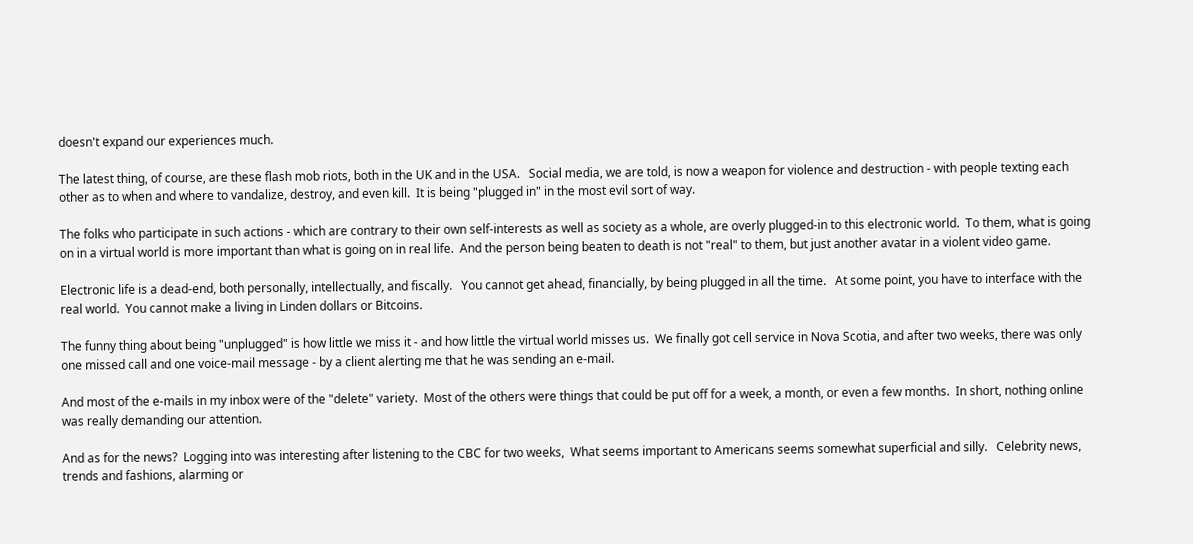doesn't expand our experiences much.

The latest thing, of course, are these flash mob riots, both in the UK and in the USA.   Social media, we are told, is now a weapon for violence and destruction - with people texting each other as to when and where to vandalize, destroy, and even kill.  It is being "plugged in" in the most evil sort of way.

The folks who participate in such actions - which are contrary to their own self-interests as well as society as a whole, are overly plugged-in to this electronic world.  To them, what is going on in a virtual world is more important than what is going on in real life.  And the person being beaten to death is not "real" to them, but just another avatar in a violent video game.

Electronic life is a dead-end, both personally, intellectually, and fiscally.   You cannot get ahead, financially, by being plugged in all the time.   At some point, you have to interface with the real world.  You cannot make a living in Linden dollars or Bitcoins.

The funny thing about being "unplugged" is how little we miss it - and how little the virtual world misses us.  We finally got cell service in Nova Scotia, and after two weeks, there was only one missed call and one voice-mail message - by a client alerting me that he was sending an e-mail.

And most of the e-mails in my inbox were of the "delete" variety.  Most of the others were things that could be put off for a week, a month, or even a few months.  In short, nothing online was really demanding our attention.

And as for the news?  Logging into was interesting after listening to the CBC for two weeks,  What seems important to Americans seems somewhat superficial and silly.   Celebrity news, trends and fashions, alarming or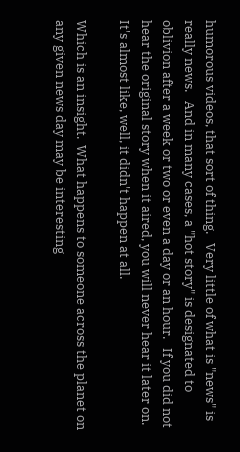humorous videos, that sort of thing.   Very little of what is "news" is really news.   And in many cases, a "hot story" is designated to oblivion after a week or two or even a day or an hour.   If you did not hear the original story when it aired, you will never hear it later on.  It's almost like, well, it didn't happen at all.

Which is an insight.  What happens to someone across the planet on any given news day may be interesting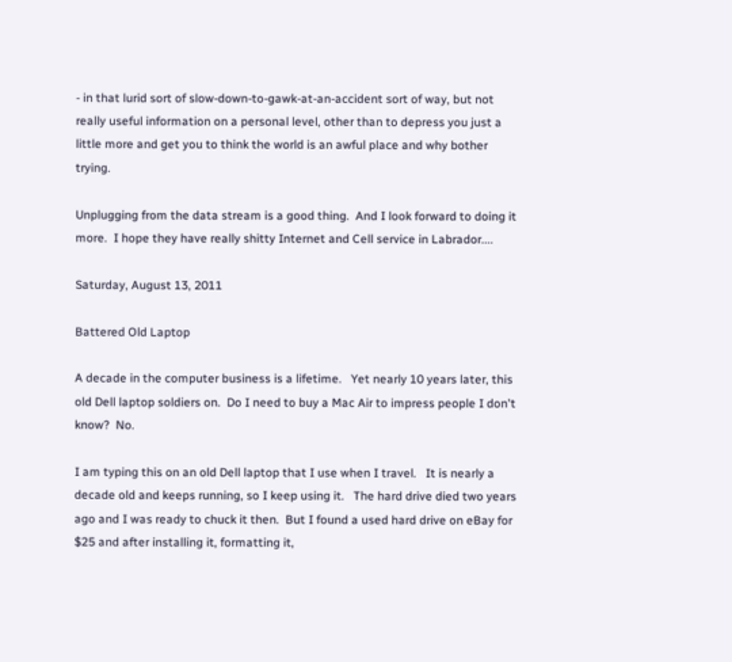- in that lurid sort of slow-down-to-gawk-at-an-accident sort of way, but not really useful information on a personal level, other than to depress you just a little more and get you to think the world is an awful place and why bother trying.

Unplugging from the data stream is a good thing.  And I look forward to doing it more.  I hope they have really shitty Internet and Cell service in Labrador....

Saturday, August 13, 2011

Battered Old Laptop

A decade in the computer business is a lifetime.   Yet nearly 10 years later, this old Dell laptop soldiers on.  Do I need to buy a Mac Air to impress people I don't know?  No.

I am typing this on an old Dell laptop that I use when I travel.   It is nearly a decade old and keeps running, so I keep using it.   The hard drive died two years ago and I was ready to chuck it then.  But I found a used hard drive on eBay for $25 and after installing it, formatting it,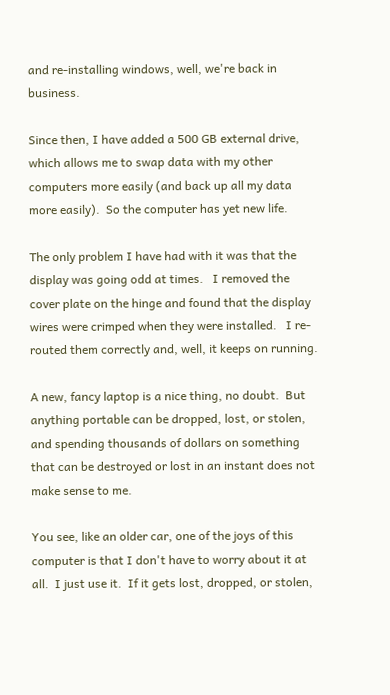and re-installing windows, well, we're back in business.

Since then, I have added a 500 GB external drive, which allows me to swap data with my other computers more easily (and back up all my data more easily).  So the computer has yet new life.

The only problem I have had with it was that the display was going odd at times.   I removed the cover plate on the hinge and found that the display wires were crimped when they were installed.   I re-routed them correctly and, well, it keeps on running.

A new, fancy laptop is a nice thing, no doubt.  But anything portable can be dropped, lost, or stolen, and spending thousands of dollars on something that can be destroyed or lost in an instant does not make sense to me.

You see, like an older car, one of the joys of this computer is that I don't have to worry about it at all.  I just use it.  If it gets lost, dropped, or stolen,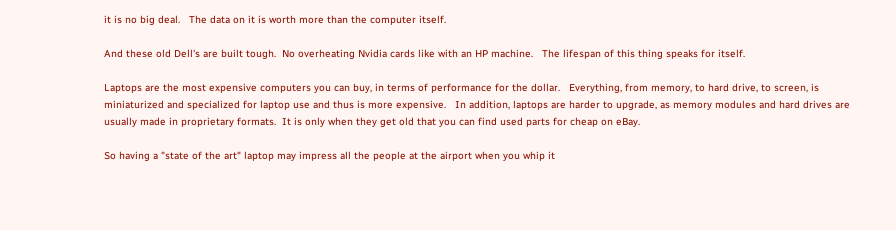it is no big deal.   The data on it is worth more than the computer itself.

And these old Dell's are built tough.  No overheating Nvidia cards like with an HP machine.   The lifespan of this thing speaks for itself.

Laptops are the most expensive computers you can buy, in terms of performance for the dollar.   Everything, from memory, to hard drive, to screen, is miniaturized and specialized for laptop use and thus is more expensive.   In addition, laptops are harder to upgrade, as memory modules and hard drives are usually made in proprietary formats.  It is only when they get old that you can find used parts for cheap on eBay.

So having a "state of the art" laptop may impress all the people at the airport when you whip it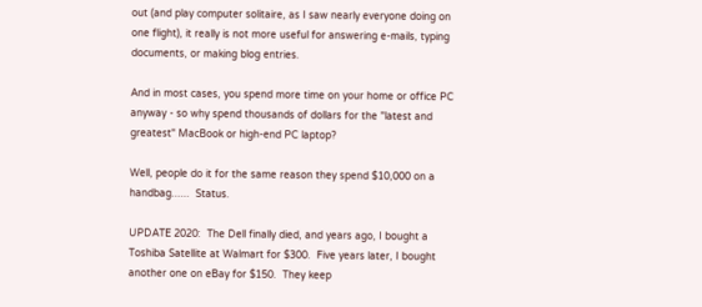out (and play computer solitaire, as I saw nearly everyone doing on one flight), it really is not more useful for answering e-mails, typing documents, or making blog entries.

And in most cases, you spend more time on your home or office PC anyway - so why spend thousands of dollars for the "latest and greatest" MacBook or high-end PC laptop?

Well, people do it for the same reason they spend $10,000 on a handbag......  Status.

UPDATE 2020:  The Dell finally died, and years ago, I bought a Toshiba Satellite at Walmart for $300.  Five years later, I bought another one on eBay for $150.  They keep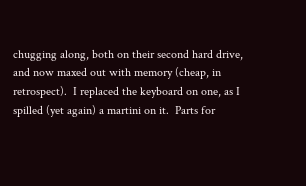chugging along, both on their second hard drive, and now maxed out with memory (cheap, in retrospect).  I replaced the keyboard on one, as I spilled (yet again) a martini on it.  Parts for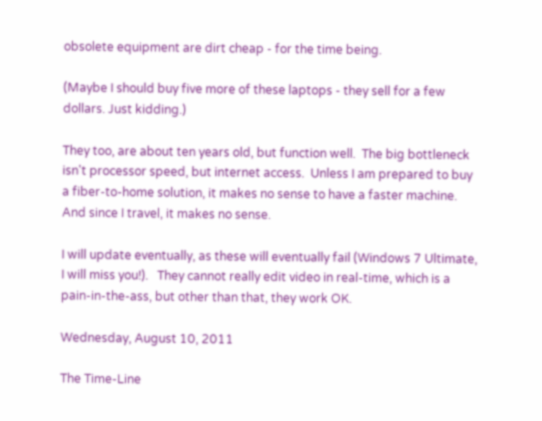obsolete equipment are dirt cheap - for the time being.

(Maybe I should buy five more of these laptops - they sell for a few dollars. Just kidding.)

They too, are about ten years old, but function well.  The big bottleneck isn't processor speed, but internet access.  Unless I am prepared to buy a fiber-to-home solution, it makes no sense to have a faster machine. And since I travel, it makes no sense.

I will update eventually, as these will eventually fail (Windows 7 Ultimate, I will miss you!).   They cannot really edit video in real-time, which is a pain-in-the-ass, but other than that, they work OK.

Wednesday, August 10, 2011

The Time-Line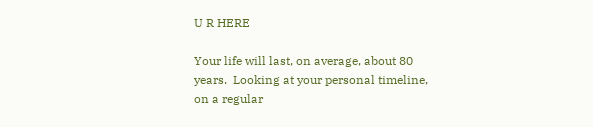U R HERE

Your life will last, on average, about 80 years.  Looking at your personal timeline, on a regular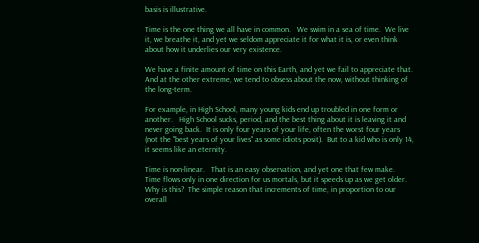basis is illustrative.

Time is the one thing we all have in common.   We swim in a sea of time.  We live it, we breathe it, and yet we seldom appreciate it for what it is, or even think about how it underlies our very existence.

We have a finite amount of time on this Earth, and yet we fail to appreciate that.   And at the other extreme, we tend to obsess about the now, without thinking of the long-term.

For example, in High School, many young kids end up troubled in one form or another.   High School sucks, period, and the best thing about it is leaving it and never going back.  It is only four years of your life, often the worst four years (not the "best years of your lives" as some idiots posit).  But to a kid who is only 14, it seems like an eternity.

Time is non-linear.   That is an easy observation, and yet one that few make.  Time flows only in one direction for us mortals, but it speeds up as we get older.  Why is this?  The simple reason that increments of time, in proportion to our overall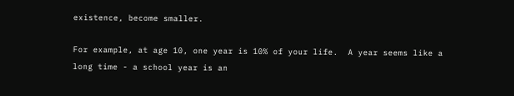existence, become smaller.

For example, at age 10, one year is 10% of your life.  A year seems like a long time - a school year is an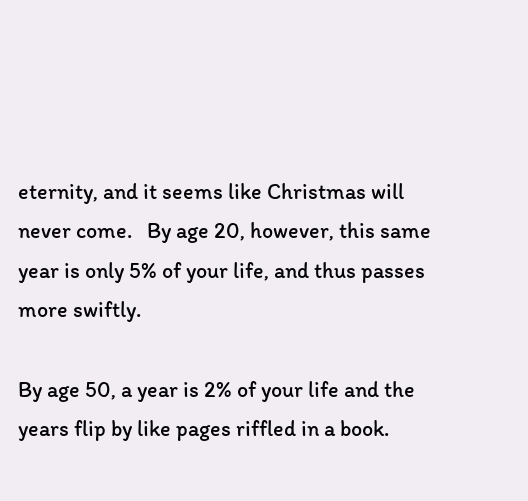eternity, and it seems like Christmas will never come.   By age 20, however, this same year is only 5% of your life, and thus passes more swiftly.

By age 50, a year is 2% of your life and the years flip by like pages riffled in a book.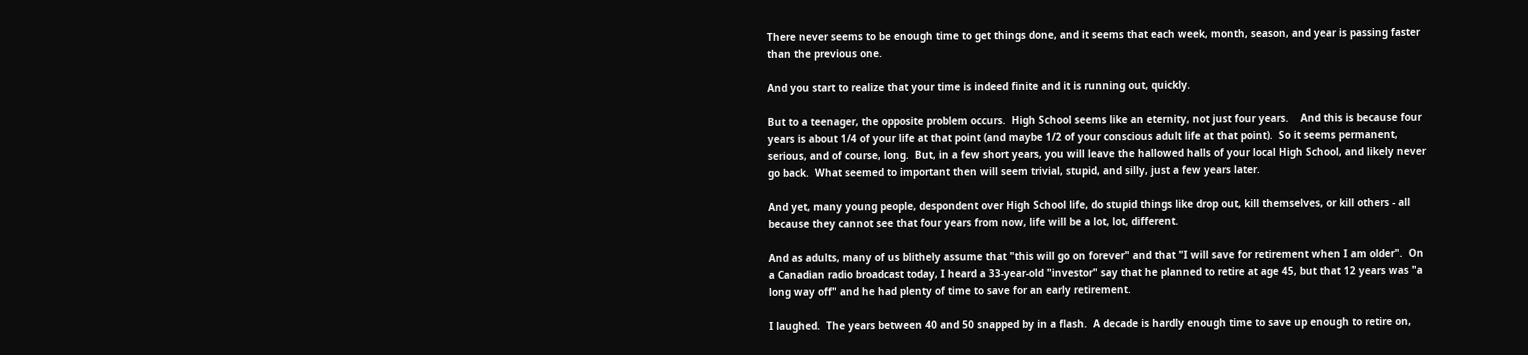There never seems to be enough time to get things done, and it seems that each week, month, season, and year is passing faster than the previous one.

And you start to realize that your time is indeed finite and it is running out, quickly.

But to a teenager, the opposite problem occurs.  High School seems like an eternity, not just four years.    And this is because four years is about 1/4 of your life at that point (and maybe 1/2 of your conscious adult life at that point).  So it seems permanent, serious, and of course, long.  But, in a few short years, you will leave the hallowed halls of your local High School, and likely never go back.  What seemed to important then will seem trivial, stupid, and silly, just a few years later.

And yet, many young people, despondent over High School life, do stupid things like drop out, kill themselves, or kill others - all because they cannot see that four years from now, life will be a lot, lot, different.

And as adults, many of us blithely assume that "this will go on forever" and that "I will save for retirement when I am older".  On a Canadian radio broadcast today, I heard a 33-year-old "investor" say that he planned to retire at age 45, but that 12 years was "a long way off" and he had plenty of time to save for an early retirement.

I laughed.  The years between 40 and 50 snapped by in a flash.  A decade is hardly enough time to save up enough to retire on,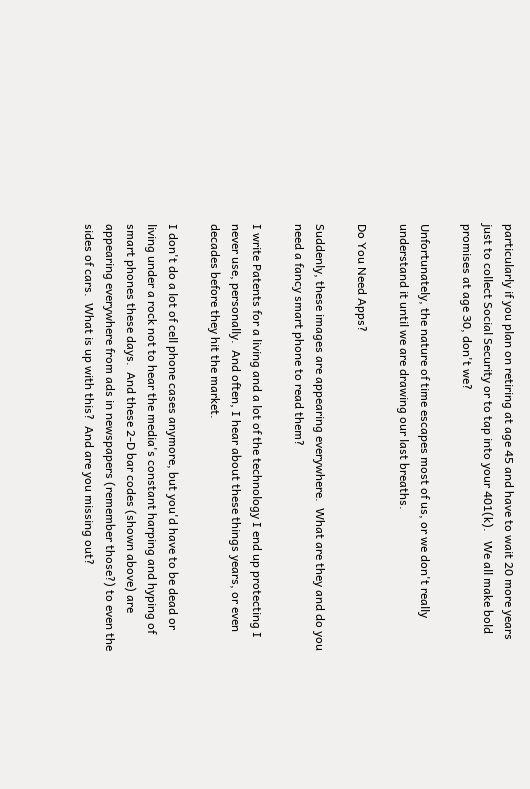particularly if you plan on retiring at age 45 and have to wait 20 more years just to collect Social Security or to tap into your 401(k).   We all make bold promises at age 30, don't we?

Unfortunately, the nature of time escapes most of us, or we don't really understand it until we are drawing our last breaths.

Do You Need Apps?

Suddenly, these images are appearing everywhere.  What are they and do you need a fancy smart phone to read them?

I write Patents for a living and a lot of the technology I end up protecting I never use, personally.  And often, I hear about these things years, or even decades before they hit the market.

I don't do a lot of cell phone cases anymore, but you'd have to be dead or living under a rock not to hear the media's constant harping and hyping of smart phones these days.  And these 2-D bar codes (shown above) are appearing everywhere from ads in newspapers (remember those?) to even the sides of cars.  What is up with this?  And are you missing out?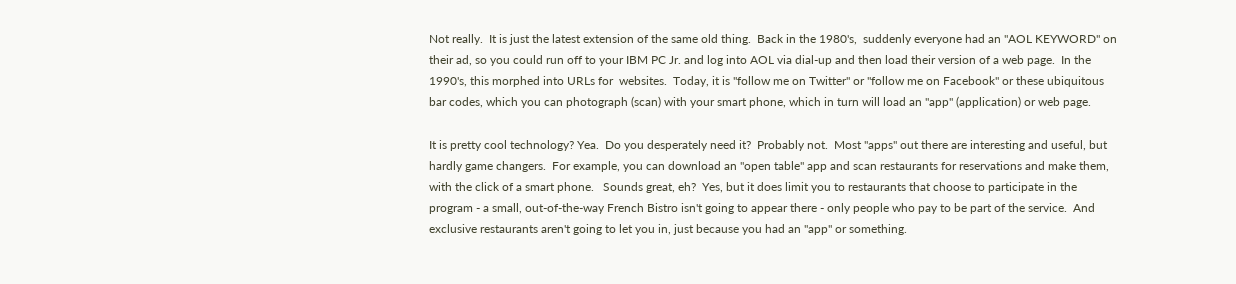Not really.  It is just the latest extension of the same old thing.  Back in the 1980's,  suddenly everyone had an "AOL KEYWORD" on their ad, so you could run off to your IBM PC Jr. and log into AOL via dial-up and then load their version of a web page.  In the 1990's, this morphed into URLs for  websites.  Today, it is "follow me on Twitter" or "follow me on Facebook" or these ubiquitous bar codes, which you can photograph (scan) with your smart phone, which in turn will load an "app" (application) or web page.

It is pretty cool technology? Yea.  Do you desperately need it?  Probably not.  Most "apps" out there are interesting and useful, but hardly game changers.  For example, you can download an "open table" app and scan restaurants for reservations and make them, with the click of a smart phone.   Sounds great, eh?  Yes, but it does limit you to restaurants that choose to participate in the program - a small, out-of-the-way French Bistro isn't going to appear there - only people who pay to be part of the service.  And exclusive restaurants aren't going to let you in, just because you had an "app" or something.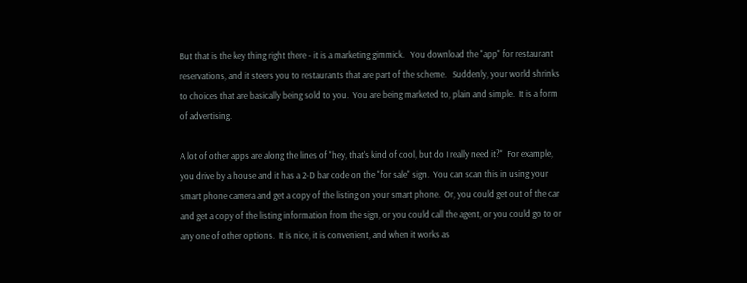But that is the key thing right there - it is a marketing gimmick.   You download the "app" for restaurant reservations, and it steers you to restaurants that are part of the scheme.   Suddenly, your world shrinks to choices that are basically being sold to you.  You are being marketed to, plain and simple.  It is a form of advertising.

A lot of other apps are along the lines of "hey, that's kind of cool, but do I really need it?"  For example, you drive by a house and it has a 2-D bar code on the "for sale" sign.  You can scan this in using your smart phone camera and get a copy of the listing on your smart phone.  Or, you could get out of the car and get a copy of the listing information from the sign, or you could call the agent, or you could go to or any one of other options.  It is nice, it is convenient, and when it works as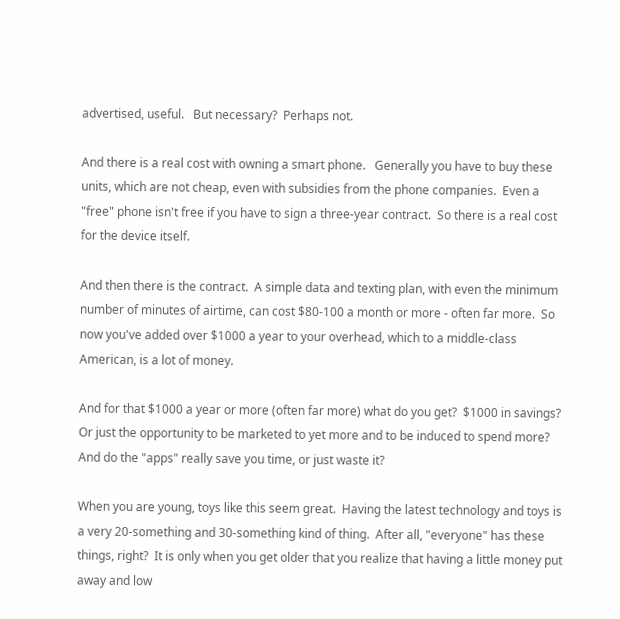advertised, useful.   But necessary?  Perhaps not.

And there is a real cost with owning a smart phone.   Generally you have to buy these units, which are not cheap, even with subsidies from the phone companies.  Even a "free" phone isn't free if you have to sign a three-year contract.  So there is a real cost for the device itself.

And then there is the contract.  A simple data and texting plan, with even the minimum number of minutes of airtime, can cost $80-100 a month or more - often far more.  So now you've added over $1000 a year to your overhead, which to a middle-class American, is a lot of money.

And for that $1000 a year or more (often far more) what do you get?  $1000 in savings?  Or just the opportunity to be marketed to yet more and to be induced to spend more?  And do the "apps" really save you time, or just waste it?

When you are young, toys like this seem great.  Having the latest technology and toys is a very 20-something and 30-something kind of thing.  After all, "everyone" has these things, right?  It is only when you get older that you realize that having a little money put away and low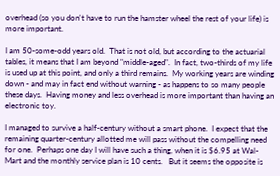overhead (so you don't have to run the hamster wheel the rest of your life) is more important.

I am 50-some-odd years old.  That is not old, but according to the actuarial tables, it means that I am beyond "middle-aged".  In fact, two-thirds of my life is used up at this point, and only a third remains.  My working years are winding down - and may in fact end without warning - as happens to so many people these days.  Having money and less overhead is more important than having an electronic toy.

I managed to survive a half-century without a smart phone.  I expect that the remaining quarter-century allotted me will pass without the compelling need for one.  Perhaps one day I will have such a thing, when it is $6.95 at Wal-Mart and the monthly service plan is 10 cents.   But it seems the opposite is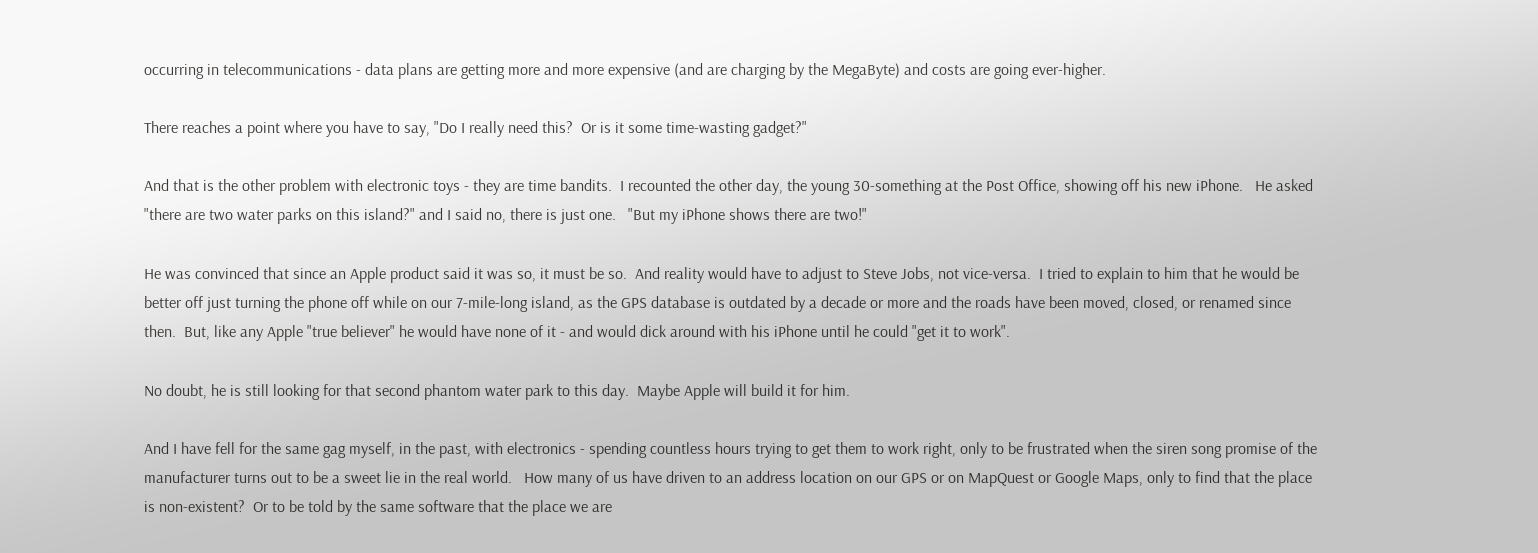occurring in telecommunications - data plans are getting more and more expensive (and are charging by the MegaByte) and costs are going ever-higher.

There reaches a point where you have to say, "Do I really need this?  Or is it some time-wasting gadget?"

And that is the other problem with electronic toys - they are time bandits.  I recounted the other day, the young 30-something at the Post Office, showing off his new iPhone.   He asked "there are two water parks on this island?" and I said no, there is just one.   "But my iPhone shows there are two!"

He was convinced that since an Apple product said it was so, it must be so.  And reality would have to adjust to Steve Jobs, not vice-versa.  I tried to explain to him that he would be better off just turning the phone off while on our 7-mile-long island, as the GPS database is outdated by a decade or more and the roads have been moved, closed, or renamed since then.  But, like any Apple "true believer" he would have none of it - and would dick around with his iPhone until he could "get it to work".

No doubt, he is still looking for that second phantom water park to this day.  Maybe Apple will build it for him.

And I have fell for the same gag myself, in the past, with electronics - spending countless hours trying to get them to work right, only to be frustrated when the siren song promise of the manufacturer turns out to be a sweet lie in the real world.   How many of us have driven to an address location on our GPS or on MapQuest or Google Maps, only to find that the place is non-existent?  Or to be told by the same software that the place we are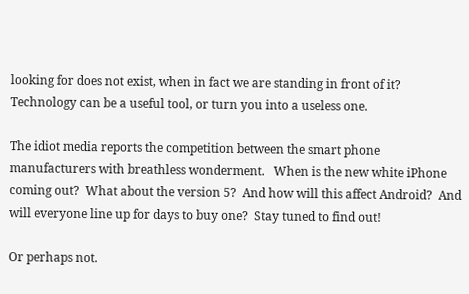looking for does not exist, when in fact we are standing in front of it?   Technology can be a useful tool, or turn you into a useless one.

The idiot media reports the competition between the smart phone manufacturers with breathless wonderment.   When is the new white iPhone coming out?  What about the version 5?  And how will this affect Android?  And will everyone line up for days to buy one?  Stay tuned to find out!

Or perhaps not.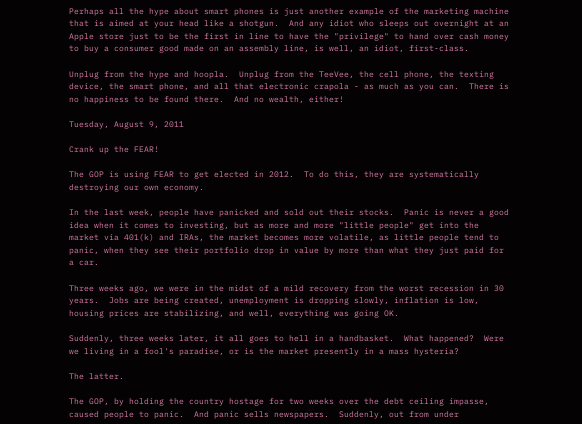Perhaps all the hype about smart phones is just another example of the marketing machine that is aimed at your head like a shotgun.  And any idiot who sleeps out overnight at an Apple store just to be the first in line to have the "privilege" to hand over cash money to buy a consumer good made on an assembly line, is well, an idiot, first-class.

Unplug from the hype and hoopla.  Unplug from the TeeVee, the cell phone, the texting device, the smart phone, and all that electronic crapola - as much as you can.  There is no happiness to be found there.  And no wealth, either!

Tuesday, August 9, 2011

Crank up the FEAR!

The GOP is using FEAR to get elected in 2012.  To do this, they are systematically destroying our own economy.

In the last week, people have panicked and sold out their stocks.  Panic is never a good idea when it comes to investing, but as more and more "little people" get into the market via 401(k) and IRAs, the market becomes more volatile, as little people tend to panic, when they see their portfolio drop in value by more than what they just paid for a car.

Three weeks ago, we were in the midst of a mild recovery from the worst recession in 30 years.  Jobs are being created, unemployment is dropping slowly, inflation is low, housing prices are stabilizing, and well, everything was going OK.

Suddenly, three weeks later, it all goes to hell in a handbasket.  What happened?  Were we living in a fool's paradise, or is the market presently in a mass hysteria?

The latter.

The GOP, by holding the country hostage for two weeks over the debt ceiling impasse, caused people to panic.  And panic sells newspapers.  Suddenly, out from under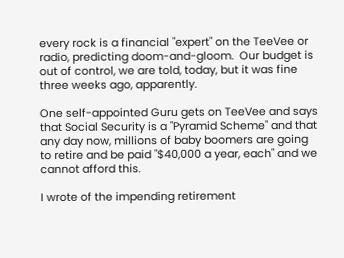every rock is a financial "expert" on the TeeVee or radio, predicting doom-and-gloom.  Our budget is out of control, we are told, today, but it was fine three weeks ago, apparently.

One self-appointed Guru gets on TeeVee and says that Social Security is a "Pyramid Scheme" and that any day now, millions of baby boomers are going to retire and be paid "$40,000 a year, each" and we cannot afford this.

I wrote of the impending retirement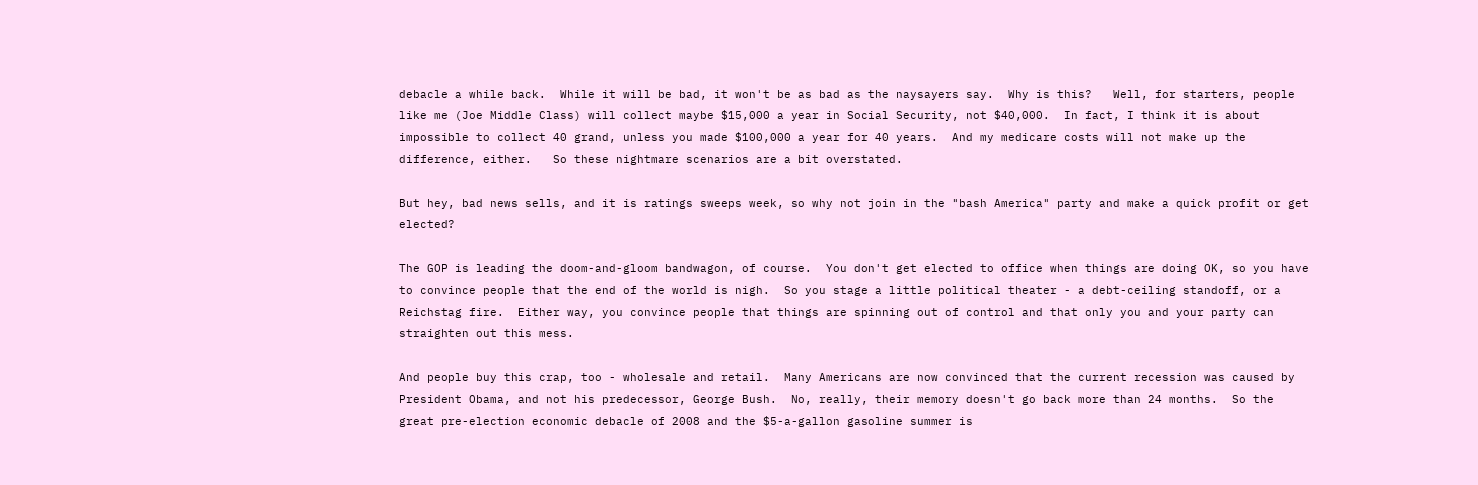debacle a while back.  While it will be bad, it won't be as bad as the naysayers say.  Why is this?   Well, for starters, people like me (Joe Middle Class) will collect maybe $15,000 a year in Social Security, not $40,000.  In fact, I think it is about impossible to collect 40 grand, unless you made $100,000 a year for 40 years.  And my medicare costs will not make up the difference, either.   So these nightmare scenarios are a bit overstated.

But hey, bad news sells, and it is ratings sweeps week, so why not join in the "bash America" party and make a quick profit or get elected?

The GOP is leading the doom-and-gloom bandwagon, of course.  You don't get elected to office when things are doing OK, so you have to convince people that the end of the world is nigh.  So you stage a little political theater - a debt-ceiling standoff, or a Reichstag fire.  Either way, you convince people that things are spinning out of control and that only you and your party can straighten out this mess.

And people buy this crap, too - wholesale and retail.  Many Americans are now convinced that the current recession was caused by President Obama, and not his predecessor, George Bush.  No, really, their memory doesn't go back more than 24 months.  So the great pre-election economic debacle of 2008 and the $5-a-gallon gasoline summer is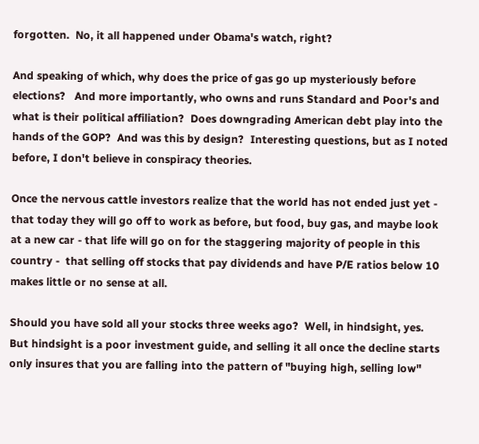forgotten.  No, it all happened under Obama's watch, right?

And speaking of which, why does the price of gas go up mysteriously before elections?   And more importantly, who owns and runs Standard and Poor's and what is their political affiliation?  Does downgrading American debt play into the hands of the GOP?  And was this by design?  Interesting questions, but as I noted before, I don't believe in conspiracy theories.

Once the nervous cattle investors realize that the world has not ended just yet - that today they will go off to work as before, but food, buy gas, and maybe look at a new car - that life will go on for the staggering majority of people in this country -  that selling off stocks that pay dividends and have P/E ratios below 10 makes little or no sense at all.

Should you have sold all your stocks three weeks ago?  Well, in hindsight, yes.  But hindsight is a poor investment guide, and selling it all once the decline starts only insures that you are falling into the pattern of "buying high, selling low"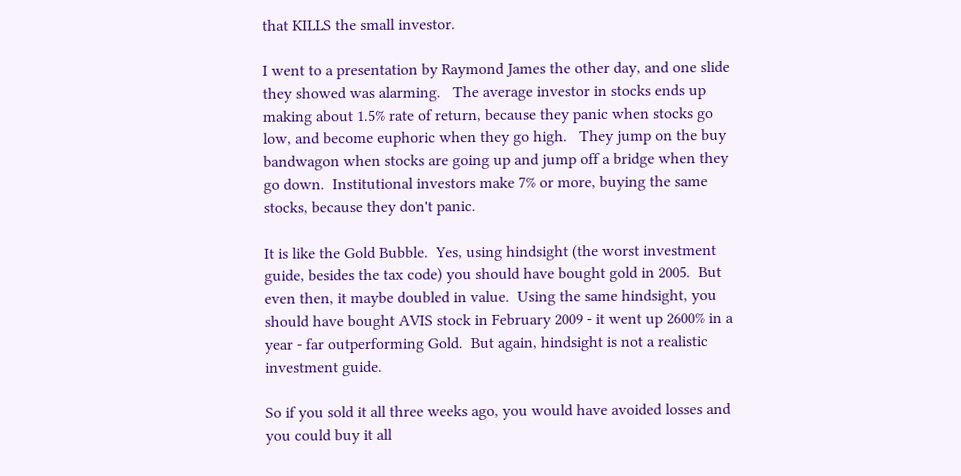that KILLS the small investor.

I went to a presentation by Raymond James the other day, and one slide they showed was alarming.   The average investor in stocks ends up making about 1.5% rate of return, because they panic when stocks go low, and become euphoric when they go high.   They jump on the buy bandwagon when stocks are going up and jump off a bridge when they go down.  Institutional investors make 7% or more, buying the same stocks, because they don't panic.

It is like the Gold Bubble.  Yes, using hindsight (the worst investment guide, besides the tax code) you should have bought gold in 2005.  But even then, it maybe doubled in value.  Using the same hindsight, you should have bought AVIS stock in February 2009 - it went up 2600% in a year - far outperforming Gold.  But again, hindsight is not a realistic investment guide.

So if you sold it all three weeks ago, you would have avoided losses and you could buy it all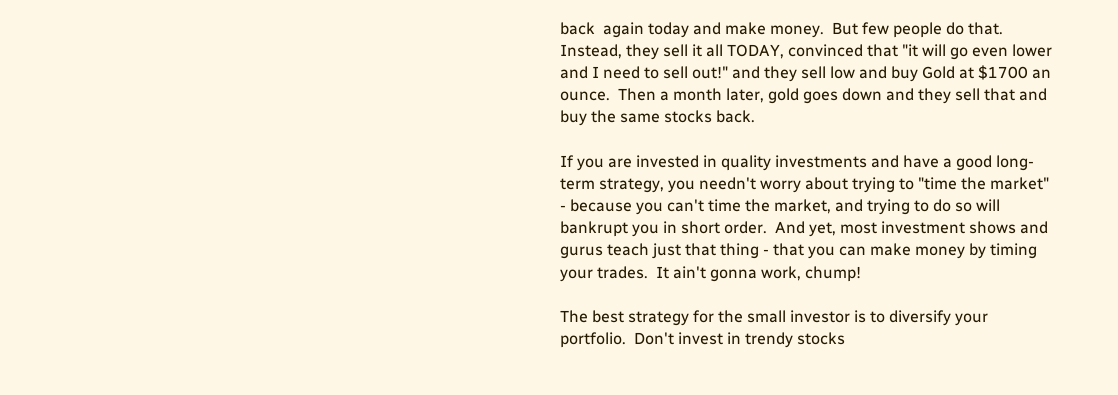back  again today and make money.  But few people do that.   Instead, they sell it all TODAY, convinced that "it will go even lower and I need to sell out!" and they sell low and buy Gold at $1700 an ounce.  Then a month later, gold goes down and they sell that and buy the same stocks back.

If you are invested in quality investments and have a good long-term strategy, you needn't worry about trying to "time the market" - because you can't time the market, and trying to do so will bankrupt you in short order.  And yet, most investment shows and gurus teach just that thing - that you can make money by timing your trades.  It ain't gonna work, chump!

The best strategy for the small investor is to diversify your portfolio.  Don't invest in trendy stocks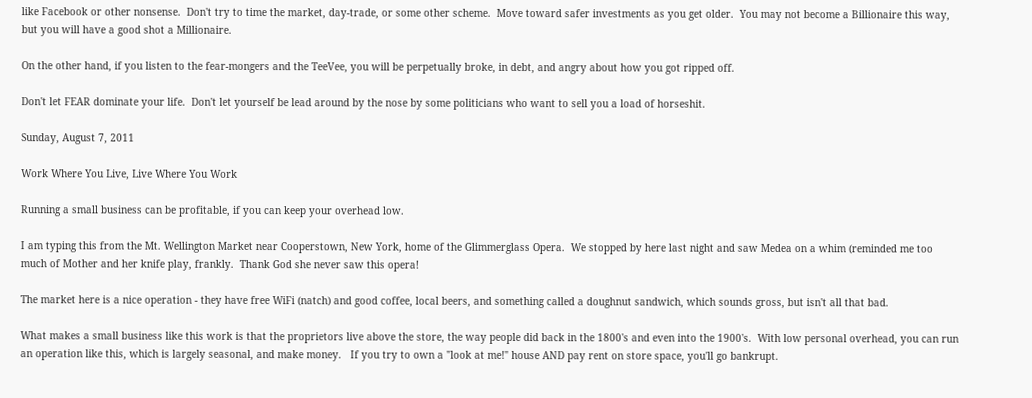like Facebook or other nonsense.  Don't try to time the market, day-trade, or some other scheme.  Move toward safer investments as you get older.  You may not become a Billionaire this way, but you will have a good shot a Millionaire.

On the other hand, if you listen to the fear-mongers and the TeeVee, you will be perpetually broke, in debt, and angry about how you got ripped off.

Don't let FEAR dominate your life.  Don't let yourself be lead around by the nose by some politicians who want to sell you a load of horseshit.

Sunday, August 7, 2011

Work Where You Live, Live Where You Work

Running a small business can be profitable, if you can keep your overhead low.

I am typing this from the Mt. Wellington Market near Cooperstown, New York, home of the Glimmerglass Opera.  We stopped by here last night and saw Medea on a whim (reminded me too much of Mother and her knife play, frankly.  Thank God she never saw this opera!

The market here is a nice operation - they have free WiFi (natch) and good coffee, local beers, and something called a doughnut sandwich, which sounds gross, but isn't all that bad.

What makes a small business like this work is that the proprietors live above the store, the way people did back in the 1800's and even into the 1900's.  With low personal overhead, you can run an operation like this, which is largely seasonal, and make money.   If you try to own a "look at me!" house AND pay rent on store space, you'll go bankrupt.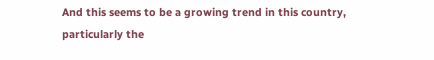And this seems to be a growing trend in this country, particularly the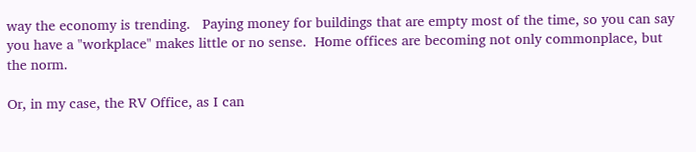way the economy is trending.   Paying money for buildings that are empty most of the time, so you can say you have a "workplace" makes little or no sense.  Home offices are becoming not only commonplace, but the norm.

Or, in my case, the RV Office, as I can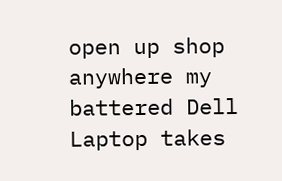open up shop anywhere my battered Dell Laptop takes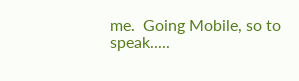me.  Going Mobile, so to speak.....